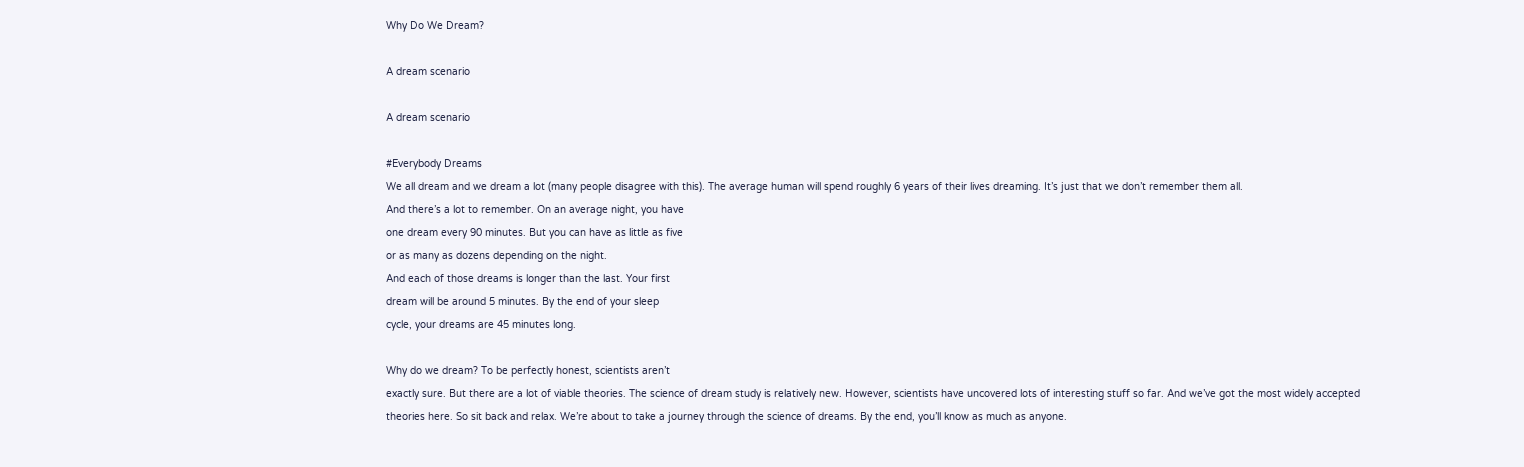Why Do We Dream?

A dream scenario

A dream scenario

#Everybody Dreams
We all dream and we dream a lot (many people disagree with this). The average human will spend roughly 6 years of their lives dreaming. It’s just that we don’t remember them all.
And there’s a lot to remember. On an average night, you have
one dream every 90 minutes. But you can have as little as five
or as many as dozens depending on the night.
And each of those dreams is longer than the last. Your first
dream will be around 5 minutes. By the end of your sleep
cycle, your dreams are 45 minutes long.

Why do we dream? To be perfectly honest, scientists aren’t
exactly sure. But there are a lot of viable theories. The science of dream study is relatively new. However, scientists have uncovered lots of interesting stuff so far. And we’ve got the most widely accepted theories here. So sit back and relax. We’re about to take a journey through the science of dreams. By the end, you’ll know as much as anyone.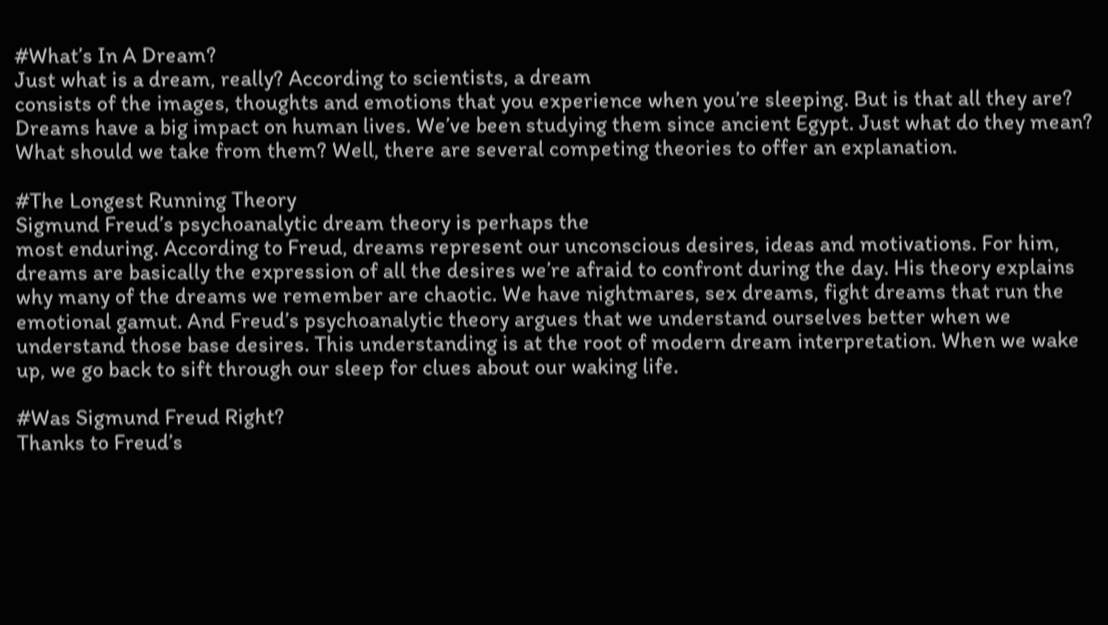#What’s In A Dream?
Just what is a dream, really? According to scientists, a dream
consists of the images, thoughts and emotions that you experience when you’re sleeping. But is that all they are?
Dreams have a big impact on human lives. We’ve been studying them since ancient Egypt. Just what do they mean? What should we take from them? Well, there are several competing theories to offer an explanation.

#The Longest Running Theory
Sigmund Freud’s psychoanalytic dream theory is perhaps the
most enduring. According to Freud, dreams represent our unconscious desires, ideas and motivations. For him, dreams are basically the expression of all the desires we’re afraid to confront during the day. His theory explains why many of the dreams we remember are chaotic. We have nightmares, sex dreams, fight dreams that run the emotional gamut. And Freud’s psychoanalytic theory argues that we understand ourselves better when we understand those base desires. This understanding is at the root of modern dream interpretation. When we wake up, we go back to sift through our sleep for clues about our waking life.

#Was Sigmund Freud Right?
Thanks to Freud’s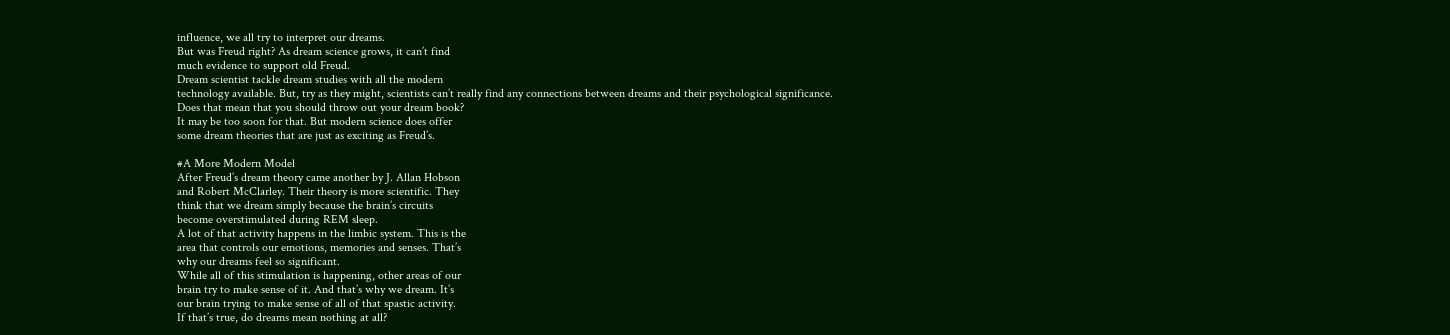influence, we all try to interpret our dreams.
But was Freud right? As dream science grows, it can’t find
much evidence to support old Freud.
Dream scientist tackle dream studies with all the modern
technology available. But, try as they might, scientists can’t really find any connections between dreams and their psychological significance.
Does that mean that you should throw out your dream book?
It may be too soon for that. But modern science does offer
some dream theories that are just as exciting as Freud’s.

#A More Modern Model
After Freud’s dream theory came another by J. Allan Hobson
and Robert McClarley. Their theory is more scientific. They
think that we dream simply because the brain’s circuits
become overstimulated during REM sleep.
A lot of that activity happens in the limbic system. This is the
area that controls our emotions, memories and senses. That’s
why our dreams feel so significant.
While all of this stimulation is happening, other areas of our
brain try to make sense of it. And that’s why we dream. It’s
our brain trying to make sense of all of that spastic activity.
If that’s true, do dreams mean nothing at all?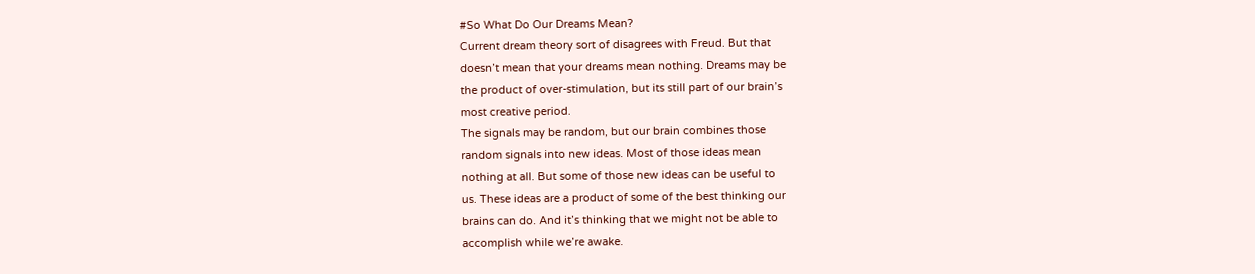#So What Do Our Dreams Mean?
Current dream theory sort of disagrees with Freud. But that
doesn’t mean that your dreams mean nothing. Dreams may be
the product of over-stimulation, but its still part of our brain’s
most creative period.
The signals may be random, but our brain combines those
random signals into new ideas. Most of those ideas mean
nothing at all. But some of those new ideas can be useful to
us. These ideas are a product of some of the best thinking our
brains can do. And it’s thinking that we might not be able to
accomplish while we’re awake.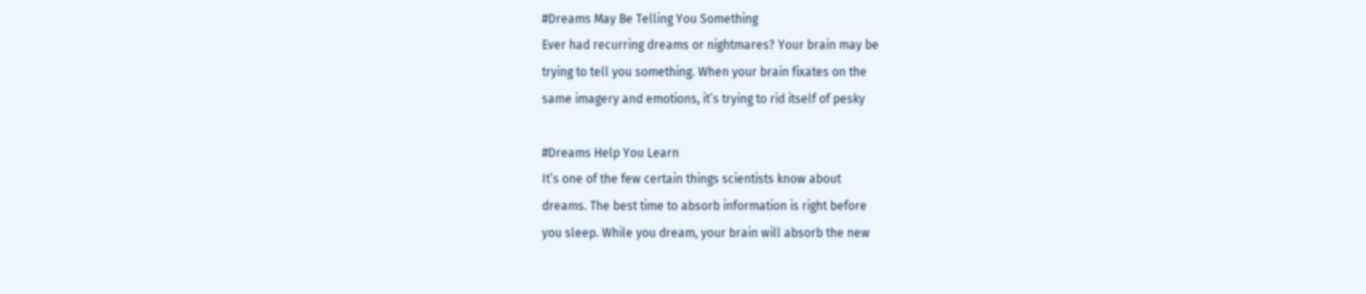#Dreams May Be Telling You Something
Ever had recurring dreams or nightmares? Your brain may be
trying to tell you something. When your brain fixates on the
same imagery and emotions, it’s trying to rid itself of pesky

#Dreams Help You Learn
It’s one of the few certain things scientists know about
dreams. The best time to absorb information is right before
you sleep. While you dream, your brain will absorb the new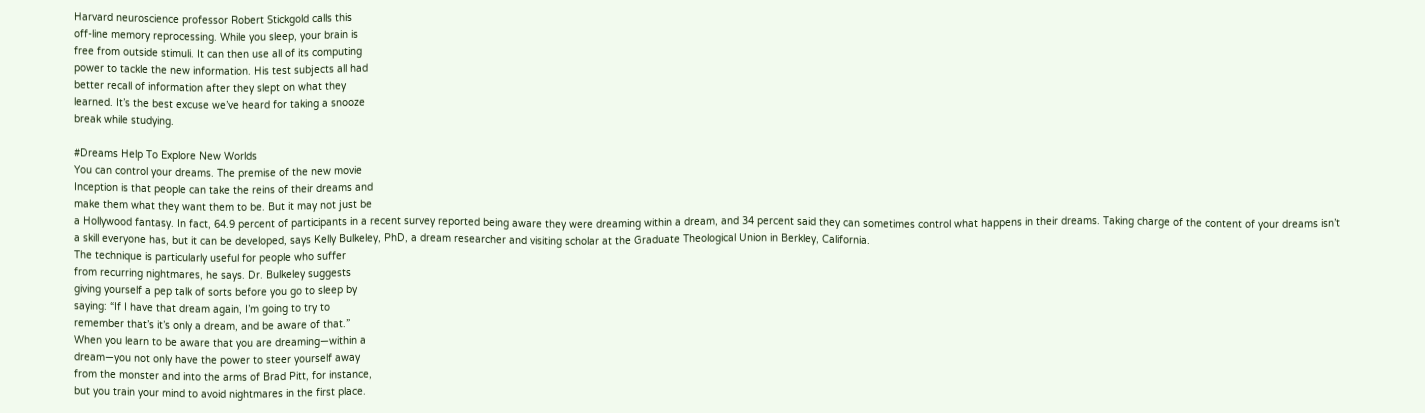Harvard neuroscience professor Robert Stickgold calls this
off-line memory reprocessing. While you sleep, your brain is
free from outside stimuli. It can then use all of its computing
power to tackle the new information. His test subjects all had
better recall of information after they slept on what they
learned. It’s the best excuse we’ve heard for taking a snooze
break while studying.

#Dreams Help To Explore New Worlds
You can control your dreams. The premise of the new movie
Inception is that people can take the reins of their dreams and
make them what they want them to be. But it may not just be
a Hollywood fantasy. In fact, 64.9 percent of participants in a recent survey reported being aware they were dreaming within a dream, and 34 percent said they can sometimes control what happens in their dreams. Taking charge of the content of your dreams isn’t a skill everyone has, but it can be developed, says Kelly Bulkeley, PhD, a dream researcher and visiting scholar at the Graduate Theological Union in Berkley, California.
The technique is particularly useful for people who suffer
from recurring nightmares, he says. Dr. Bulkeley suggests
giving yourself a pep talk of sorts before you go to sleep by
saying: “If I have that dream again, I’m going to try to
remember that’s it’s only a dream, and be aware of that.”
When you learn to be aware that you are dreaming—within a
dream—you not only have the power to steer yourself away
from the monster and into the arms of Brad Pitt, for instance,
but you train your mind to avoid nightmares in the first place.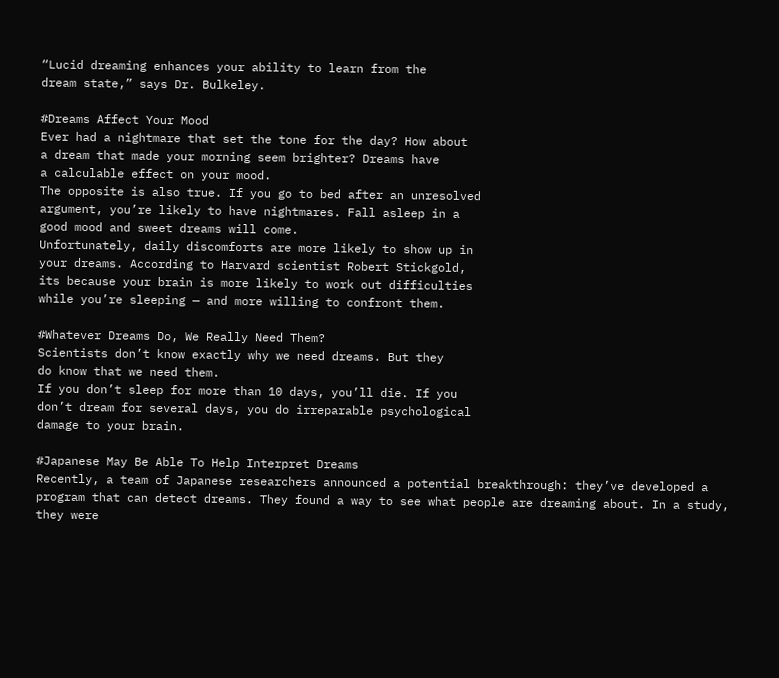“Lucid dreaming enhances your ability to learn from the
dream state,” says Dr. Bulkeley.

#Dreams Affect Your Mood
Ever had a nightmare that set the tone for the day? How about
a dream that made your morning seem brighter? Dreams have
a calculable effect on your mood.
The opposite is also true. If you go to bed after an unresolved
argument, you’re likely to have nightmares. Fall asleep in a
good mood and sweet dreams will come.
Unfortunately, daily discomforts are more likely to show up in
your dreams. According to Harvard scientist Robert Stickgold,
its because your brain is more likely to work out difficulties
while you’re sleeping — and more willing to confront them.

#Whatever Dreams Do, We Really Need Them?
Scientists don’t know exactly why we need dreams. But they
do know that we need them.
If you don’t sleep for more than 10 days, you’ll die. If you
don’t dream for several days, you do irreparable psychological
damage to your brain.

#Japanese May Be Able To Help Interpret Dreams
Recently, a team of Japanese researchers announced a potential breakthrough: they’ve developed a program that can detect dreams. They found a way to see what people are dreaming about. In a study, they were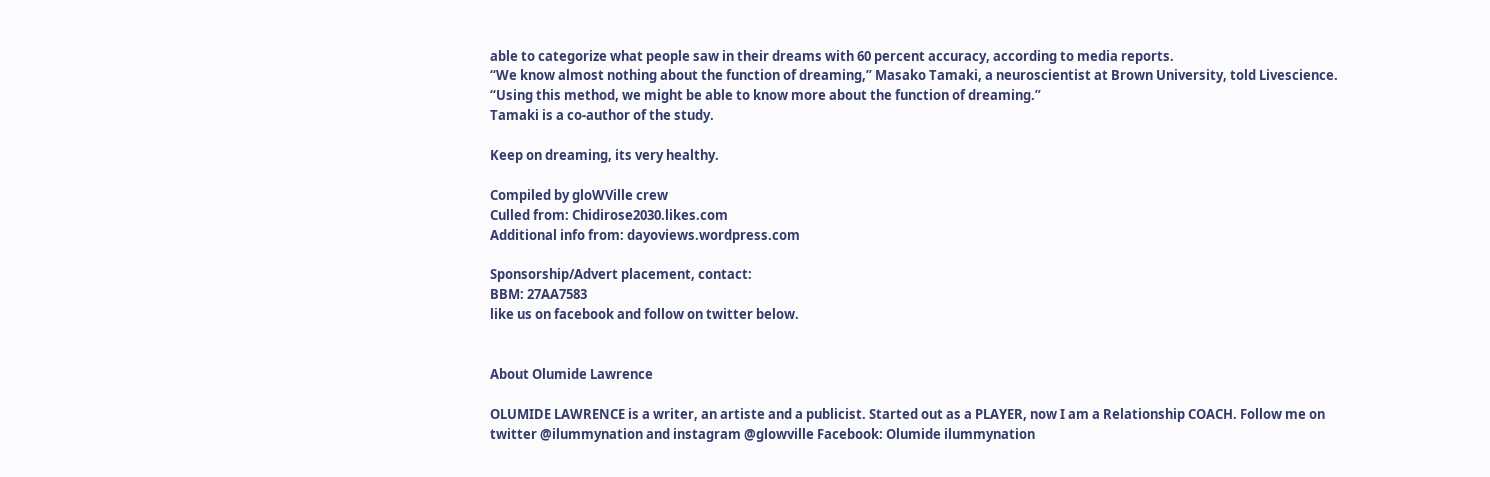able to categorize what people saw in their dreams with 60 percent accuracy, according to media reports.
“We know almost nothing about the function of dreaming,” Masako Tamaki, a neuroscientist at Brown University, told Livescience. “Using this method, we might be able to know more about the function of dreaming.”
Tamaki is a co-author of the study.

Keep on dreaming, its very healthy.

Compiled by gloWVille crew
Culled from: Chidirose2030.likes.com
Additional info from: dayoviews.wordpress.com

Sponsorship/Advert placement, contact:
BBM: 27AA7583
like us on facebook and follow on twitter below.


About Olumide Lawrence

OLUMIDE LAWRENCE is a writer, an artiste and a publicist. Started out as a PLAYER, now I am a Relationship COACH. Follow me on twitter @ilummynation and instagram @glowville Facebook: Olumide ilummynation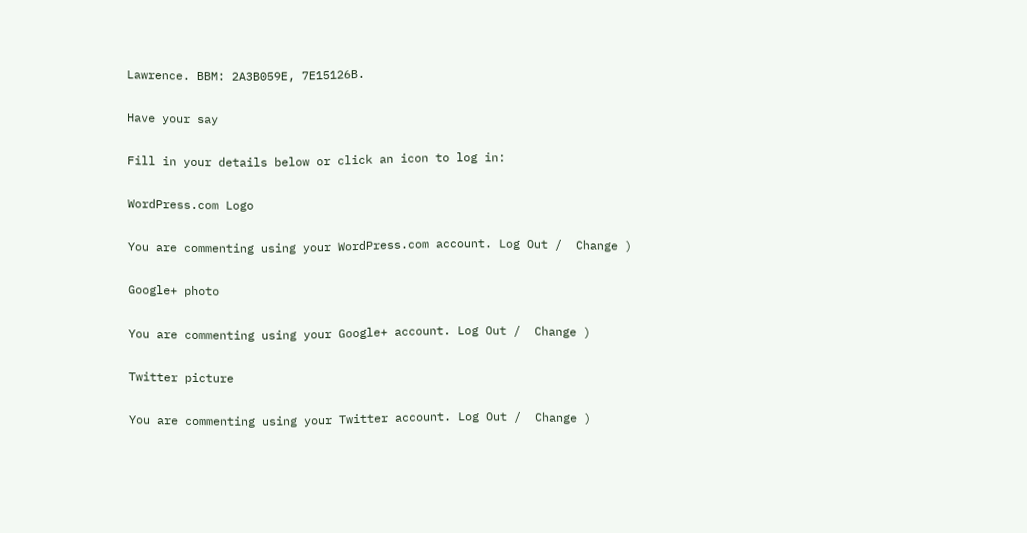Lawrence. BBM: 2A3B059E, 7E15126B.

Have your say

Fill in your details below or click an icon to log in:

WordPress.com Logo

You are commenting using your WordPress.com account. Log Out /  Change )

Google+ photo

You are commenting using your Google+ account. Log Out /  Change )

Twitter picture

You are commenting using your Twitter account. Log Out /  Change )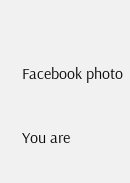Facebook photo

You are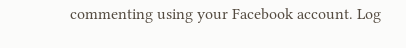commenting using your Facebook account. Log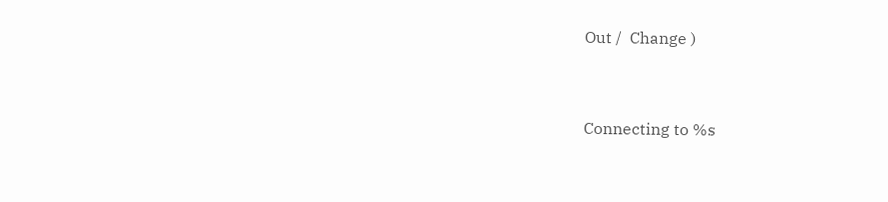Out /  Change )


Connecting to %s